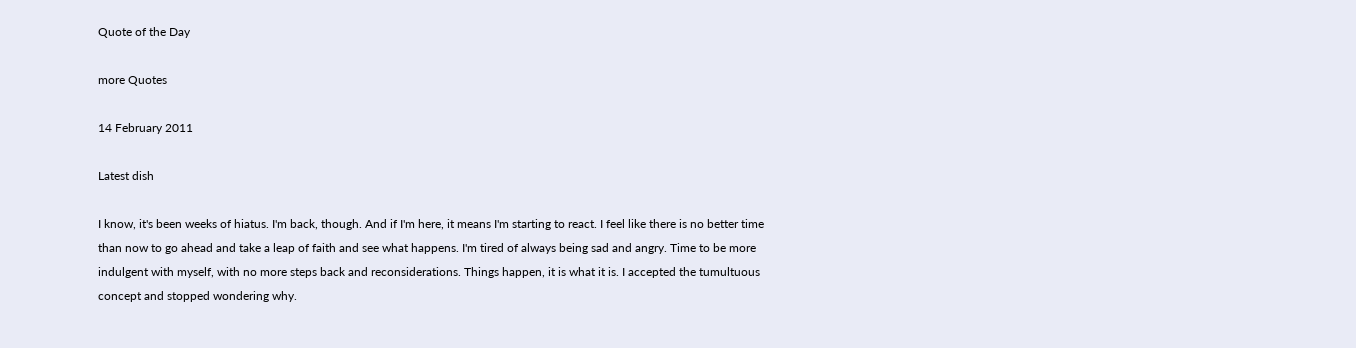Quote of the Day

more Quotes

14 February 2011

Latest dish

I know, it's been weeks of hiatus. I'm back, though. And if I'm here, it means I'm starting to react. I feel like there is no better time than now to go ahead and take a leap of faith and see what happens. I'm tired of always being sad and angry. Time to be more indulgent with myself, with no more steps back and reconsiderations. Things happen, it is what it is. I accepted the tumultuous concept and stopped wondering why.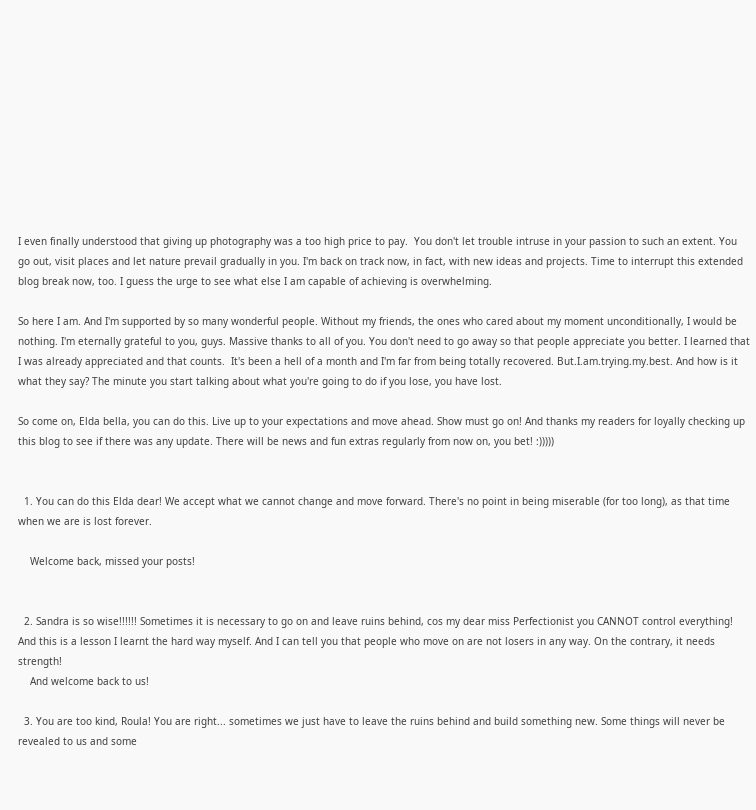I even finally understood that giving up photography was a too high price to pay.  You don't let trouble intruse in your passion to such an extent. You go out, visit places and let nature prevail gradually in you. I'm back on track now, in fact, with new ideas and projects. Time to interrupt this extended blog break now, too. I guess the urge to see what else I am capable of achieving is overwhelming.

So here I am. And I'm supported by so many wonderful people. Without my friends, the ones who cared about my moment unconditionally, I would be nothing. I'm eternally grateful to you, guys. Massive thanks to all of you. You don't need to go away so that people appreciate you better. I learned that I was already appreciated and that counts.  It's been a hell of a month and I'm far from being totally recovered. But.I.am.trying.my.best. And how is it what they say? The minute you start talking about what you're going to do if you lose, you have lost.

So come on, Elda bella, you can do this. Live up to your expectations and move ahead. Show must go on! And thanks my readers for loyally checking up this blog to see if there was any update. There will be news and fun extras regularly from now on, you bet! :)))))


  1. You can do this Elda dear! We accept what we cannot change and move forward. There's no point in being miserable (for too long), as that time when we are is lost forever.

    Welcome back, missed your posts!


  2. Sandra is so wise!!!!!! Sometimes it is necessary to go on and leave ruins behind, cos my dear miss Perfectionist you CANNOT control everything! And this is a lesson I learnt the hard way myself. And I can tell you that people who move on are not losers in any way. On the contrary, it needs strength!
    And welcome back to us!

  3. You are too kind, Roula! You are right... sometimes we just have to leave the ruins behind and build something new. Some things will never be revealed to us and some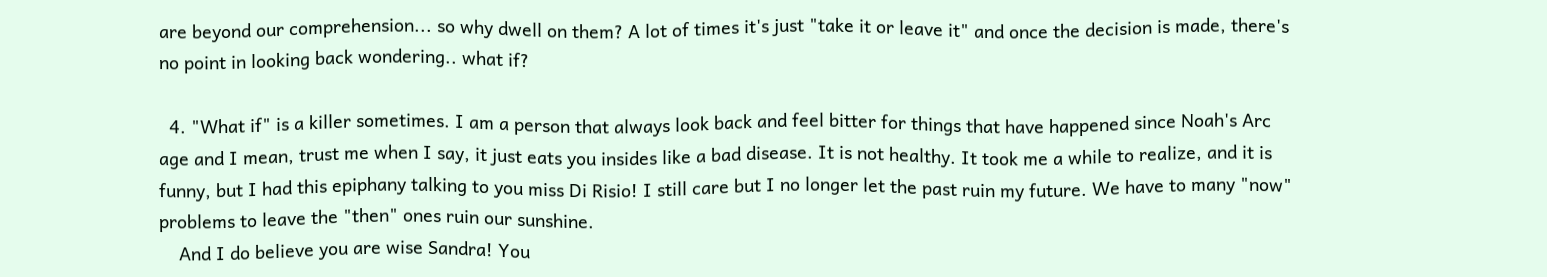are beyond our comprehension... so why dwell on them? A lot of times it's just "take it or leave it" and once the decision is made, there's no point in looking back wondering.. what if?

  4. "What if" is a killer sometimes. I am a person that always look back and feel bitter for things that have happened since Noah's Arc age and I mean, trust me when I say, it just eats you insides like a bad disease. It is not healthy. It took me a while to realize, and it is funny, but I had this epiphany talking to you miss Di Risio! I still care but I no longer let the past ruin my future. We have to many "now" problems to leave the "then" ones ruin our sunshine.
    And I do believe you are wise Sandra! You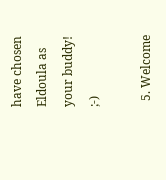have chosen Eldoula as your buddy! ;-)

  5. Welcome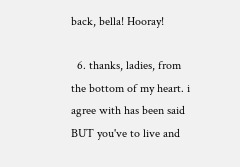back, bella! Hooray!

  6. thanks, ladies, from the bottom of my heart. i agree with has been said BUT you've to live and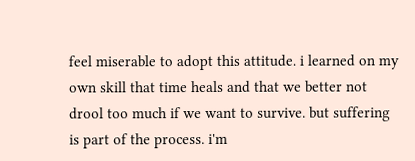feel miserable to adopt this attitude. i learned on my own skill that time heals and that we better not drool too much if we want to survive. but suffering is part of the process. i'm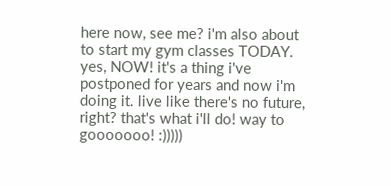here now, see me? i'm also about to start my gym classes TODAY. yes, NOW! it's a thing i've postponed for years and now i'm doing it. live like there's no future, right? that's what i'll do! way to gooooooo! :)))))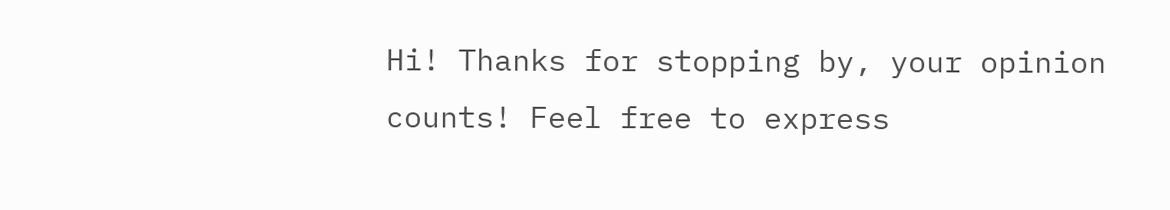Hi! Thanks for stopping by, your opinion counts! Feel free to express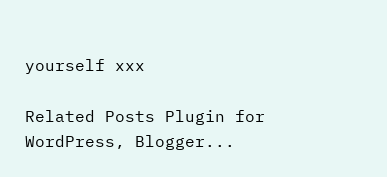yourself xxx

Related Posts Plugin for WordPress, Blogger...